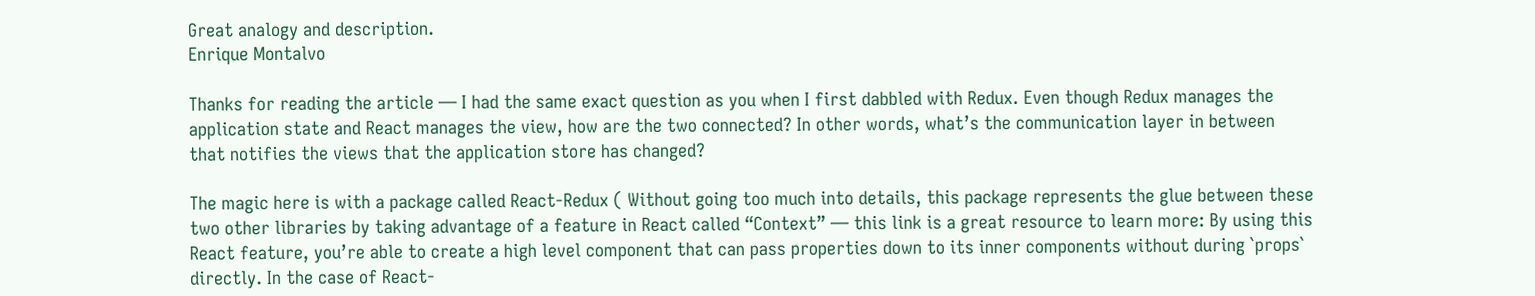Great analogy and description.
Enrique Montalvo

Thanks for reading the article — I had the same exact question as you when I first dabbled with Redux. Even though Redux manages the application state and React manages the view, how are the two connected? In other words, what’s the communication layer in between that notifies the views that the application store has changed?

The magic here is with a package called React-Redux ( Without going too much into details, this package represents the glue between these two other libraries by taking advantage of a feature in React called “Context” — this link is a great resource to learn more: By using this React feature, you’re able to create a high level component that can pass properties down to its inner components without during `props` directly. In the case of React-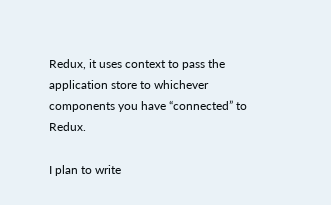Redux, it uses context to pass the application store to whichever components you have “connected” to Redux.

I plan to write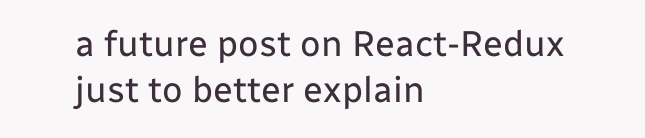a future post on React-Redux just to better explain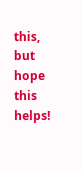this, but hope this helps!